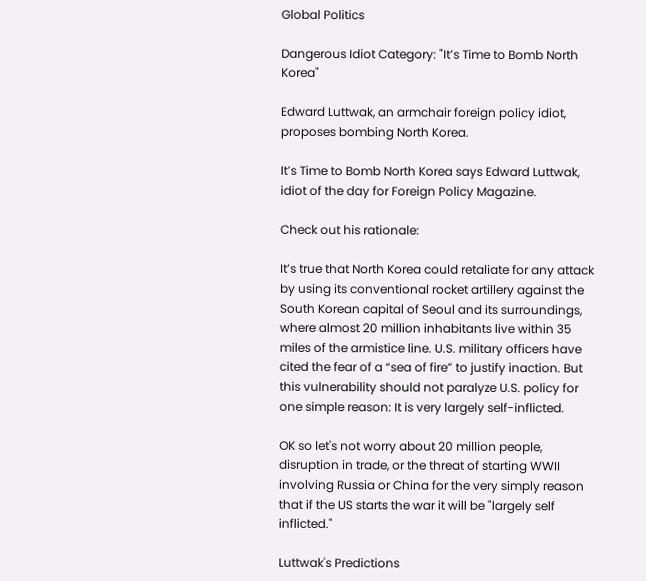Global Politics

Dangerous Idiot Category: "It’s Time to Bomb North Korea"

Edward Luttwak, an armchair foreign policy idiot, proposes bombing North Korea.

It’s Time to Bomb North Korea says Edward Luttwak, idiot of the day for Foreign Policy Magazine.

Check out his rationale:

It’s true that North Korea could retaliate for any attack by using its conventional rocket artillery against the South Korean capital of Seoul and its surroundings, where almost 20 million inhabitants live within 35 miles of the armistice line. U.S. military officers have cited the fear of a “sea of fire” to justify inaction. But this vulnerability should not paralyze U.S. policy for one simple reason: It is very largely self-inflicted.

OK so let's not worry about 20 million people, disruption in trade, or the threat of starting WWII involving Russia or China for the very simply reason that if the US starts the war it will be "largely self inflicted."

Luttwak's Predictions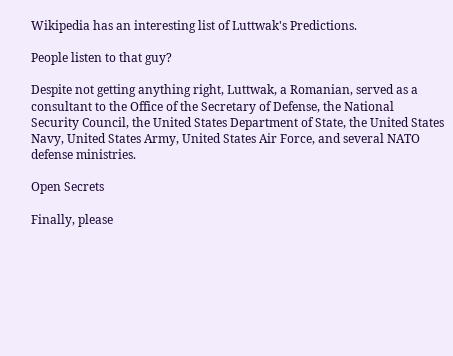Wikipedia has an interesting list of Luttwak's Predictions.

People listen to that guy?

Despite not getting anything right, Luttwak, a Romanian, served as a consultant to the Office of the Secretary of Defense, the National Security Council, the United States Department of State, the United States Navy, United States Army, United States Air Force, and several NATO defense ministries.

Open Secrets

Finally, please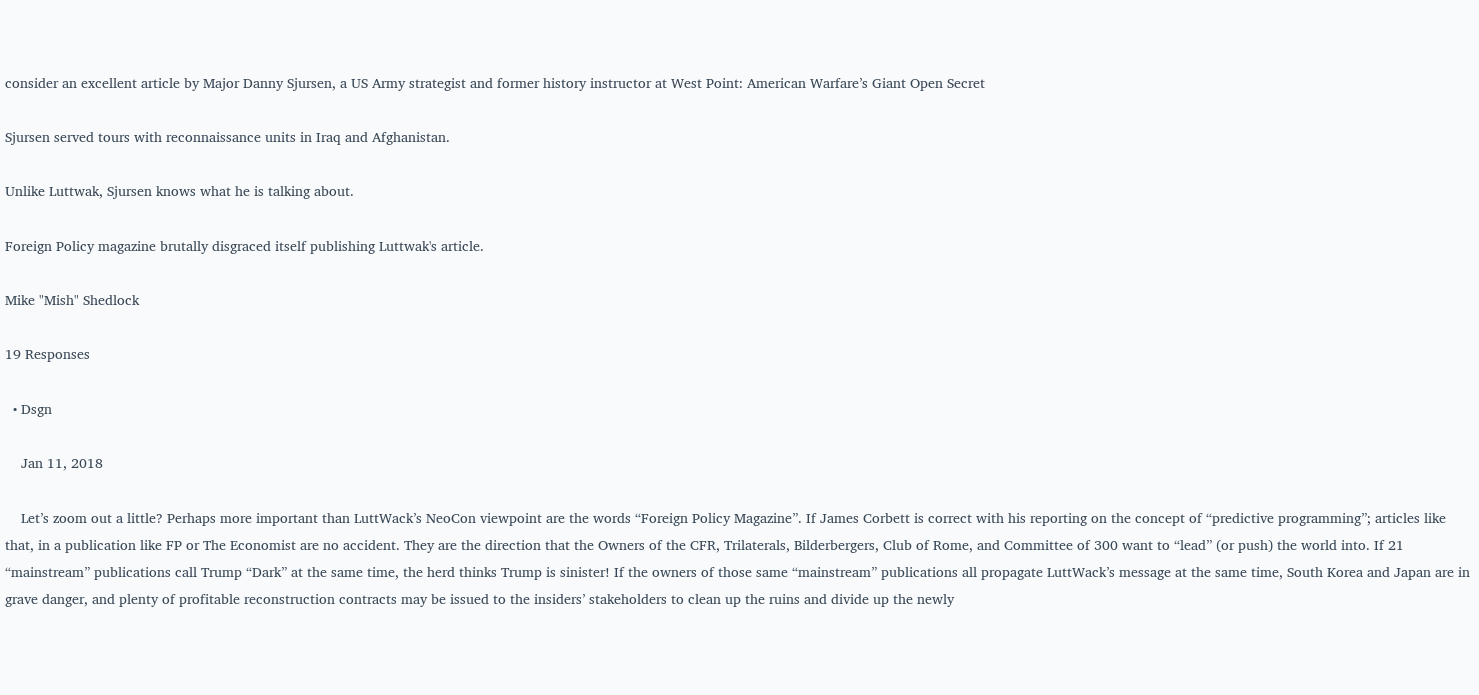consider an excellent article by Major Danny Sjursen, a US Army strategist and former history instructor at West Point: American Warfare’s Giant Open Secret

Sjursen served tours with reconnaissance units in Iraq and Afghanistan.

Unlike Luttwak, Sjursen knows what he is talking about.

Foreign Policy magazine brutally disgraced itself publishing Luttwak's article.

Mike "Mish" Shedlock

19 Responses

  • Dsgn

    Jan 11, 2018

    Let’s zoom out a little? Perhaps more important than LuttWack’s NeoCon viewpoint are the words “Foreign Policy Magazine”. If James Corbett is correct with his reporting on the concept of “predictive programming”; articles like that, in a publication like FP or The Economist are no accident. They are the direction that the Owners of the CFR, Trilaterals, Bilderbergers, Club of Rome, and Committee of 300 want to “lead” (or push) the world into. If 21 “mainstream” publications call Trump “Dark” at the same time, the herd thinks Trump is sinister! If the owners of those same “mainstream” publications all propagate LuttWack’s message at the same time, South Korea and Japan are in grave danger, and plenty of profitable reconstruction contracts may be issued to the insiders’ stakeholders to clean up the ruins and divide up the newly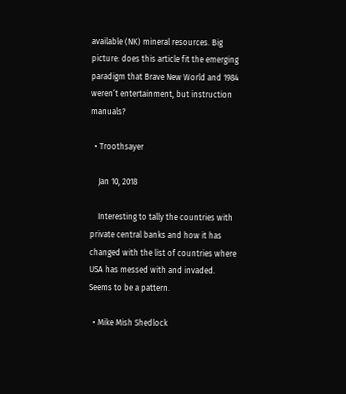available (NK) mineral resources. Big picture: does this article fit the emerging paradigm that Brave New World and 1984 weren’t entertainment, but instruction manuals?

  • Troothsayer

    Jan 10, 2018

    Interesting to tally the countries with private central banks and how it has changed with the list of countries where USA has messed with and invaded. Seems to be a pattern.

  • Mike Mish Shedlock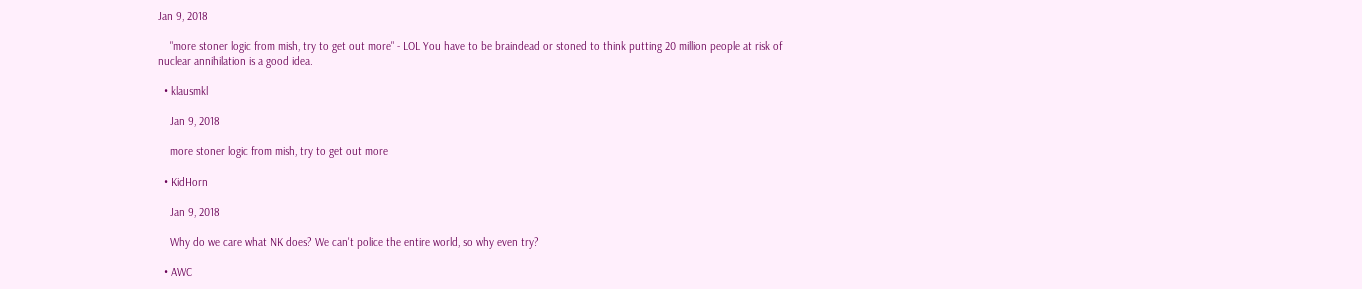Jan 9, 2018

    "more stoner logic from mish, try to get out more" - LOL You have to be braindead or stoned to think putting 20 million people at risk of nuclear annihilation is a good idea.

  • klausmkl

    Jan 9, 2018

    more stoner logic from mish, try to get out more

  • KidHorn

    Jan 9, 2018

    Why do we care what NK does? We can't police the entire world, so why even try?

  • AWC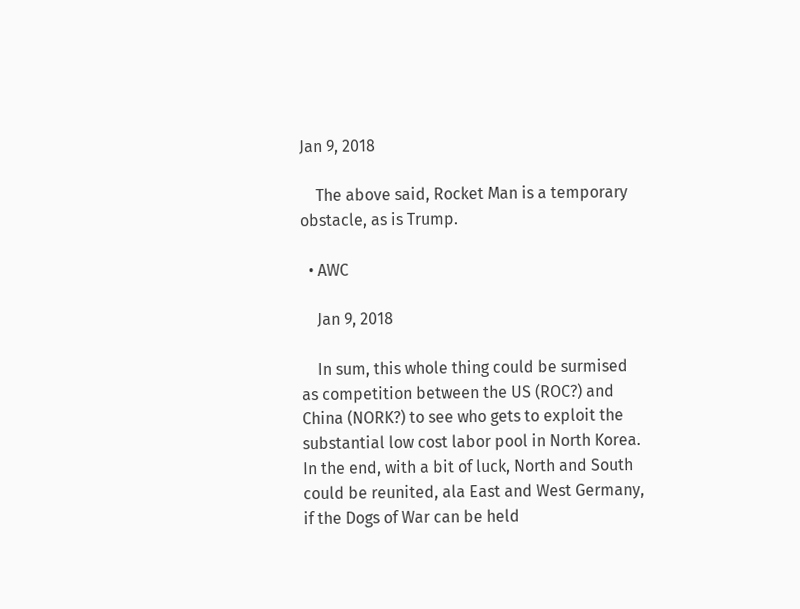Jan 9, 2018

    The above said, Rocket Man is a temporary obstacle, as is Trump.

  • AWC

    Jan 9, 2018

    In sum, this whole thing could be surmised as competition between the US (ROC?) and China (NORK?) to see who gets to exploit the substantial low cost labor pool in North Korea. In the end, with a bit of luck, North and South could be reunited, ala East and West Germany, if the Dogs of War can be held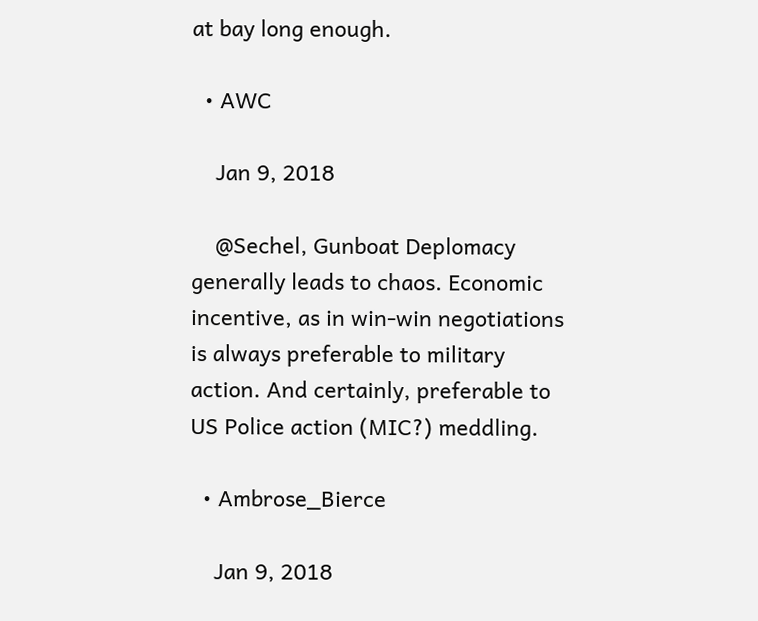at bay long enough.

  • AWC

    Jan 9, 2018

    @Sechel, Gunboat Deplomacy generally leads to chaos. Economic incentive, as in win-win negotiations is always preferable to military action. And certainly, preferable to US Police action (MIC?) meddling.

  • Ambrose_Bierce

    Jan 9, 2018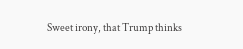Sweet irony, that Trump thinks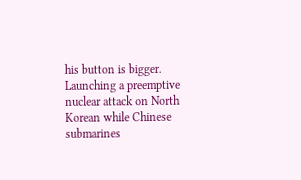his button is bigger. Launching a preemptive nuclear attack on North Korean while Chinese submarines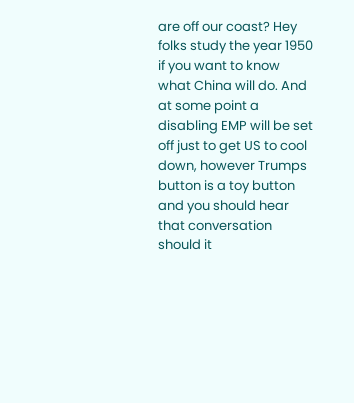are off our coast? Hey folks study the year 1950 if you want to know what China will do. And at some point a disabling EMP will be set off just to get US to cool down, however Trumps button is a toy button and you should hear that conversation should it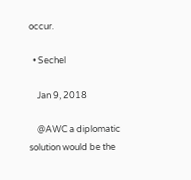occur.

  • Sechel

    Jan 9, 2018

    @AWC a diplomatic solution would be the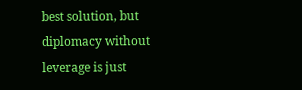best solution, but diplomacy without leverage is just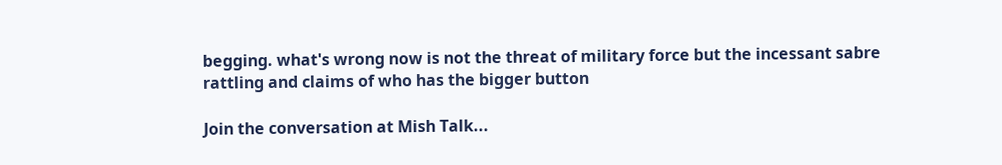begging. what's wrong now is not the threat of military force but the incessant sabre rattling and claims of who has the bigger button

Join the conversation at Mish Talk...